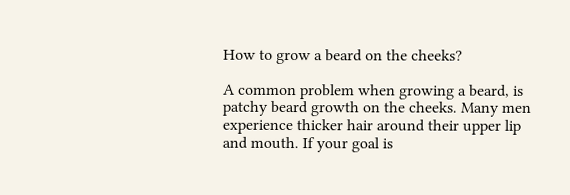How to grow a beard on the cheeks?

A common problem when growing a beard, is patchy beard growth on the cheeks. Many men experience thicker hair around their upper lip and mouth. If your goal is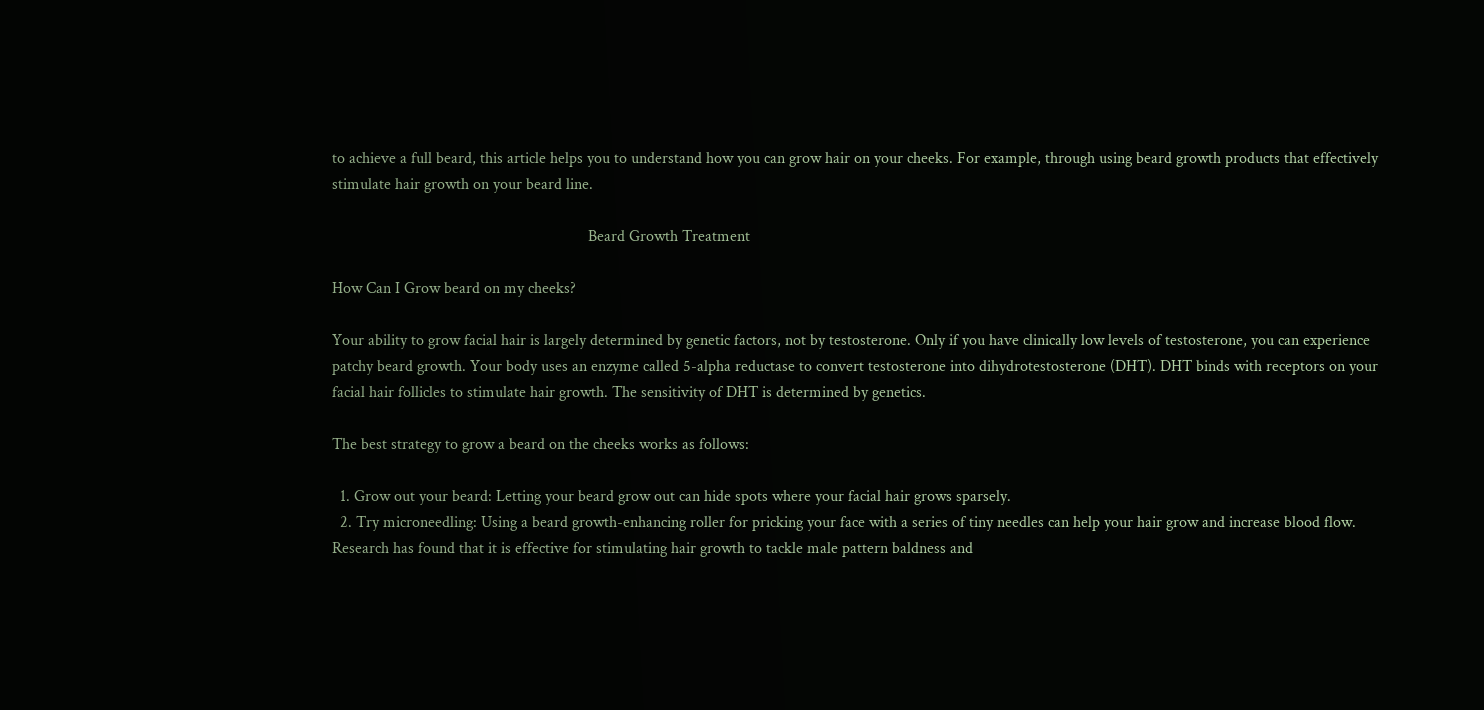to achieve a full beard, this article helps you to understand how you can grow hair on your cheeks. For example, through using beard growth products that effectively stimulate hair growth on your beard line.

                                                                Beard Growth Treatment

How Can I Grow beard on my cheeks?

Your ability to grow facial hair is largely determined by genetic factors, not by testosterone. Only if you have clinically low levels of testosterone, you can experience patchy beard growth. Your body uses an enzyme called 5-alpha reductase to convert testosterone into dihydrotestosterone (DHT). DHT binds with receptors on your facial hair follicles to stimulate hair growth. The sensitivity of DHT is determined by genetics.

The best strategy to grow a beard on the cheeks works as follows:

  1. Grow out your beard: Letting your beard grow out can hide spots where your facial hair grows sparsely.
  2. Try microneedling: Using a beard growth-enhancing roller for pricking your face with a series of tiny needles can help your hair grow and increase blood flow. Research has found that it is effective for stimulating hair growth to tackle male pattern baldness and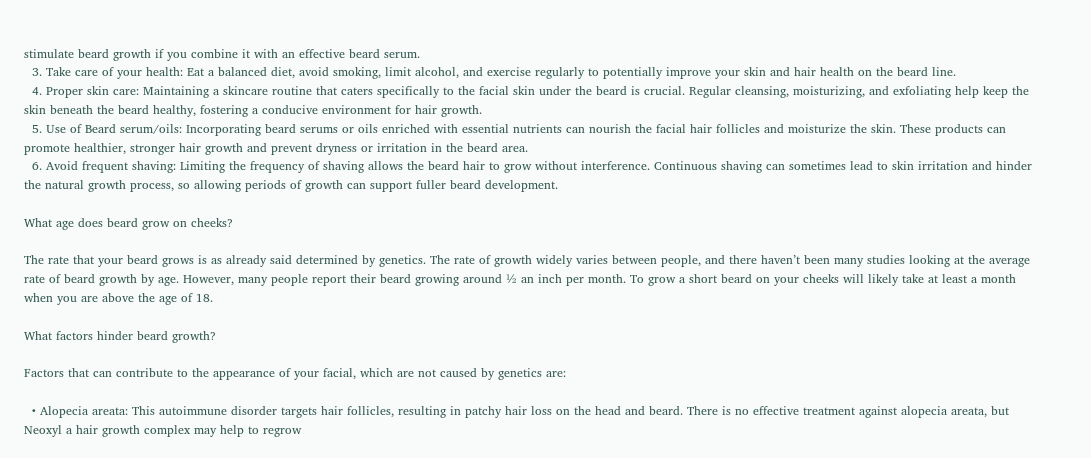stimulate beard growth if you combine it with an effective beard serum.
  3. Take care of your health: Eat a balanced diet, avoid smoking, limit alcohol, and exercise regularly to potentially improve your skin and hair health on the beard line.
  4. Proper skin care: Maintaining a skincare routine that caters specifically to the facial skin under the beard is crucial. Regular cleansing, moisturizing, and exfoliating help keep the skin beneath the beard healthy, fostering a conducive environment for hair growth.
  5. Use of Beard serum/oils: Incorporating beard serums or oils enriched with essential nutrients can nourish the facial hair follicles and moisturize the skin. These products can promote healthier, stronger hair growth and prevent dryness or irritation in the beard area.
  6. Avoid frequent shaving: Limiting the frequency of shaving allows the beard hair to grow without interference. Continuous shaving can sometimes lead to skin irritation and hinder the natural growth process, so allowing periods of growth can support fuller beard development.

What age does beard grow on cheeks?

The rate that your beard grows is as already said determined by genetics. The rate of growth widely varies between people, and there haven’t been many studies looking at the average rate of beard growth by age. However, many people report their beard growing around ½ an inch per month. To grow a short beard on your cheeks will likely take at least a month when you are above the age of 18.

What factors hinder beard growth?

Factors that can contribute to the appearance of your facial, which are not caused by genetics are:

  • Alopecia areata: This autoimmune disorder targets hair follicles, resulting in patchy hair loss on the head and beard. There is no effective treatment against alopecia areata, but Neoxyl a hair growth complex may help to regrow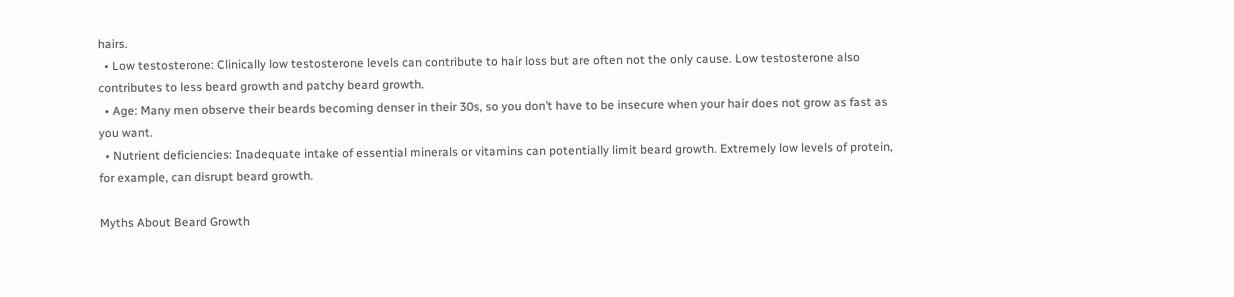hairs.
  • Low testosterone: Clinically low testosterone levels can contribute to hair loss but are often not the only cause. Low testosterone also contributes to less beard growth and patchy beard growth.
  • Age: Many men observe their beards becoming denser in their 30s, so you don’t have to be insecure when your hair does not grow as fast as you want.
  • Nutrient deficiencies: Inadequate intake of essential minerals or vitamins can potentially limit beard growth. Extremely low levels of protein, for example, can disrupt beard growth.

Myths About Beard Growth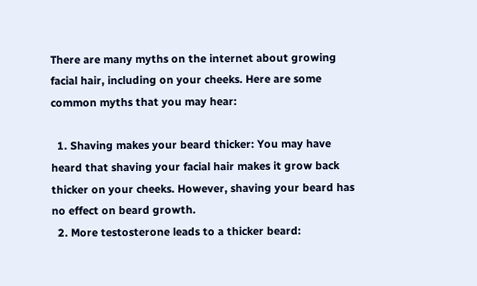There are many myths on the internet about growing facial hair, including on your cheeks. Here are some common myths that you may hear:

  1. Shaving makes your beard thicker: You may have heard that shaving your facial hair makes it grow back thicker on your cheeks. However, shaving your beard has no effect on beard growth.
  2. More testosterone leads to a thicker beard: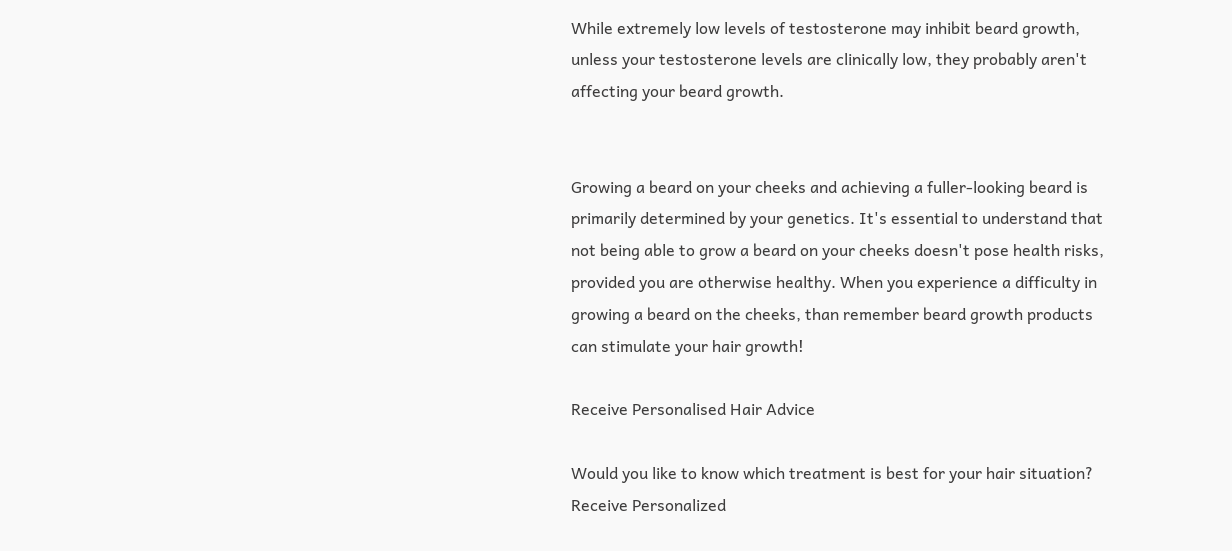While extremely low levels of testosterone may inhibit beard growth, unless your testosterone levels are clinically low, they probably aren't affecting your beard growth.


Growing a beard on your cheeks and achieving a fuller-looking beard is primarily determined by your genetics. It's essential to understand that not being able to grow a beard on your cheeks doesn't pose health risks, provided you are otherwise healthy. When you experience a difficulty in growing a beard on the cheeks, than remember beard growth products can stimulate your hair growth!

Receive Personalised Hair Advice

Would you like to know which treatment is best for your hair situation? Receive Personalized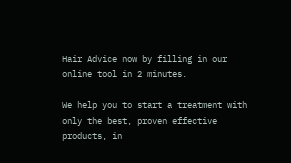Hair Advice now by filling in our online tool in 2 minutes.

We help you to start a treatment with only the best, proven effective products, in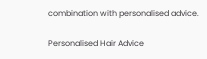combination with personalised advice.

Personalised Hair Advice